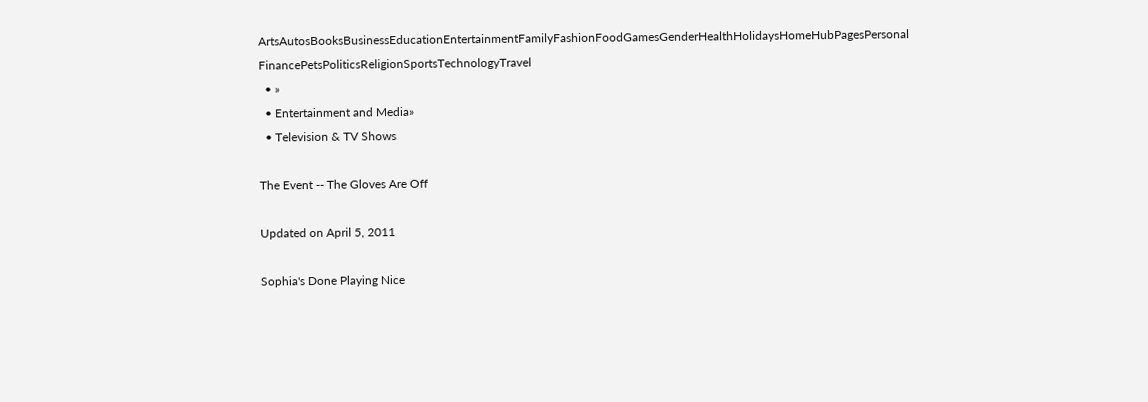ArtsAutosBooksBusinessEducationEntertainmentFamilyFashionFoodGamesGenderHealthHolidaysHomeHubPagesPersonal FinancePetsPoliticsReligionSportsTechnologyTravel
  • »
  • Entertainment and Media»
  • Television & TV Shows

The Event -- The Gloves Are Off

Updated on April 5, 2011

Sophia's Done Playing Nice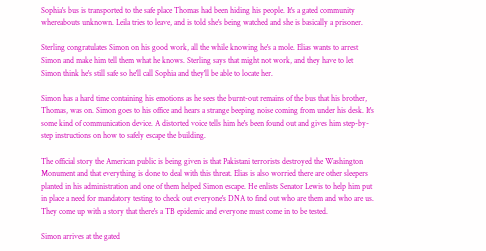Sophia's bus is transported to the safe place Thomas had been hiding his people. It's a gated community whereabouts unknown. Leila tries to leave, and is told she's being watched and she is basically a prisoner.

Sterling congratulates Simon on his good work, all the while knowing he's a mole. Elias wants to arrest Simon and make him tell them what he knows. Sterling says that might not work, and they have to let Simon think he's still safe so he'll call Sophia and they'll be able to locate her.

Simon has a hard time containing his emotions as he sees the burnt-out remains of the bus that his brother, Thomas, was on. Simon goes to his office and hears a strange beeping noise coming from under his desk. It's some kind of communication device. A distorted voice tells him he's been found out and gives him step-by-step instructions on how to safely escape the building.

The official story the American public is being given is that Pakistani terrorists destroyed the Washington Monument and that everything is done to deal with this threat. Elias is also worried there are other sleepers planted in his administration and one of them helped Simon escape. He enlists Senator Lewis to help him put in place a need for mandatory testing to check out everyone's DNA to find out who are them and who are us. They come up with a story that there's a TB epidemic and everyone must come in to be tested.

Simon arrives at the gated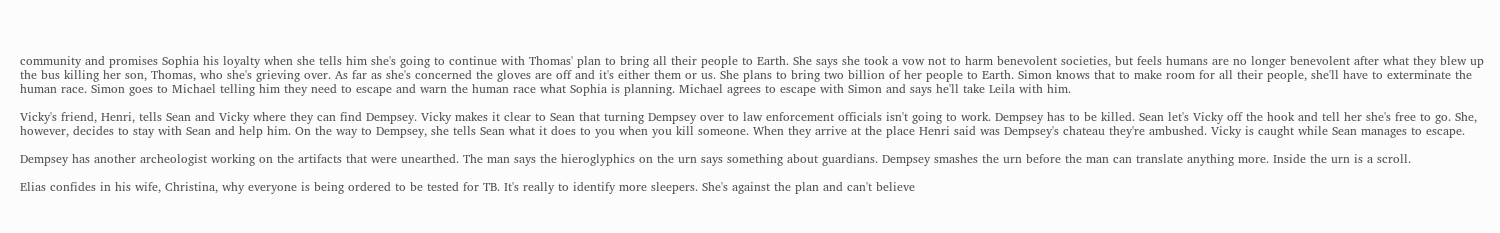community and promises Sophia his loyalty when she tells him she's going to continue with Thomas' plan to bring all their people to Earth. She says she took a vow not to harm benevolent societies, but feels humans are no longer benevolent after what they blew up the bus killing her son, Thomas, who she's grieving over. As far as she's concerned the gloves are off and it's either them or us. She plans to bring two billion of her people to Earth. Simon knows that to make room for all their people, she'll have to exterminate the human race. Simon goes to Michael telling him they need to escape and warn the human race what Sophia is planning. Michael agrees to escape with Simon and says he'll take Leila with him.

Vicky's friend, Henri, tells Sean and Vicky where they can find Dempsey. Vicky makes it clear to Sean that turning Dempsey over to law enforcement officials isn't going to work. Dempsey has to be killed. Sean let's Vicky off the hook and tell her she's free to go. She, however, decides to stay with Sean and help him. On the way to Dempsey, she tells Sean what it does to you when you kill someone. When they arrive at the place Henri said was Dempsey's chateau they're ambushed. Vicky is caught while Sean manages to escape.

Dempsey has another archeologist working on the artifacts that were unearthed. The man says the hieroglyphics on the urn says something about guardians. Dempsey smashes the urn before the man can translate anything more. Inside the urn is a scroll.

Elias confides in his wife, Christina, why everyone is being ordered to be tested for TB. It's really to identify more sleepers. She's against the plan and can't believe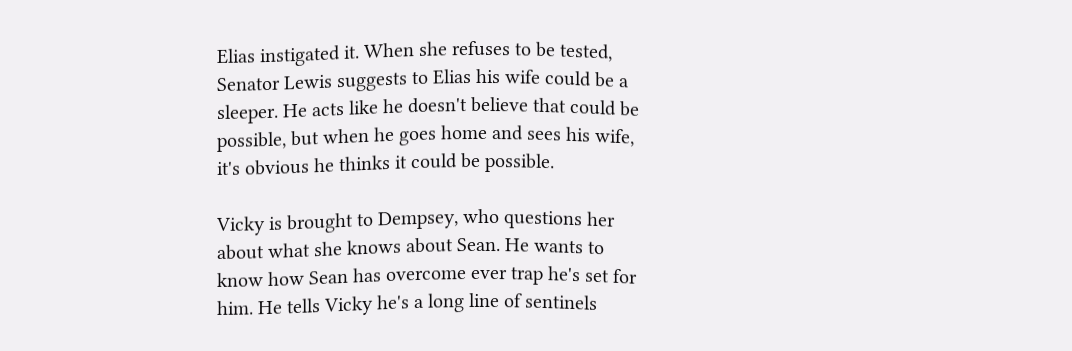Elias instigated it. When she refuses to be tested, Senator Lewis suggests to Elias his wife could be a sleeper. He acts like he doesn't believe that could be possible, but when he goes home and sees his wife, it's obvious he thinks it could be possible.

Vicky is brought to Dempsey, who questions her about what she knows about Sean. He wants to know how Sean has overcome ever trap he's set for him. He tells Vicky he's a long line of sentinels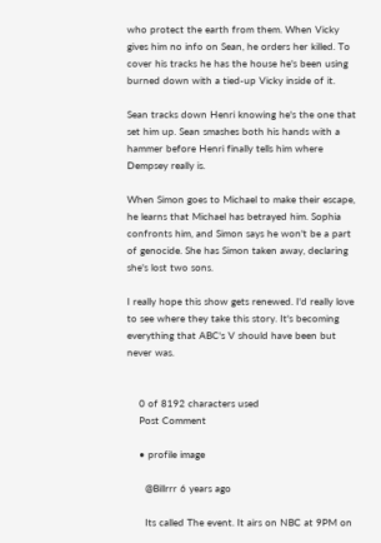who protect the earth from them. When Vicky gives him no info on Sean, he orders her killed. To cover his tracks he has the house he's been using burned down with a tied-up Vicky inside of it.

Sean tracks down Henri knowing he's the one that set him up. Sean smashes both his hands with a hammer before Henri finally tells him where Dempsey really is.

When Simon goes to Michael to make their escape, he learns that Michael has betrayed him. Sophia confronts him, and Simon says he won't be a part of genocide. She has Simon taken away, declaring she's lost two sons.

I really hope this show gets renewed. I'd really love to see where they take this story. It's becoming everything that ABC's V should have been but never was.


    0 of 8192 characters used
    Post Comment

    • profile image

      @Billrrr 6 years ago

      Its called The event. It airs on NBC at 9PM on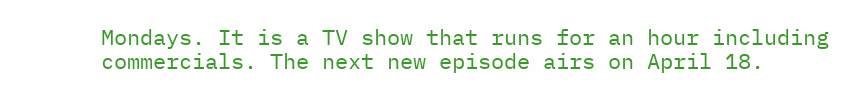Mondays. It is a TV show that runs for an hour including commercials. The next new episode airs on April 18.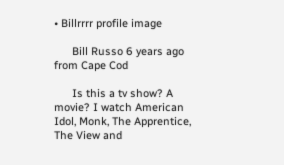• Billrrrr profile image

      Bill Russo 6 years ago from Cape Cod

      Is this a tv show? A movie? I watch American Idol, Monk, The Apprentice, The View and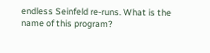endless Seinfeld re-runs. What is the name of this program?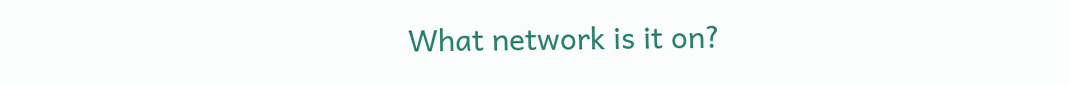What network is it on?